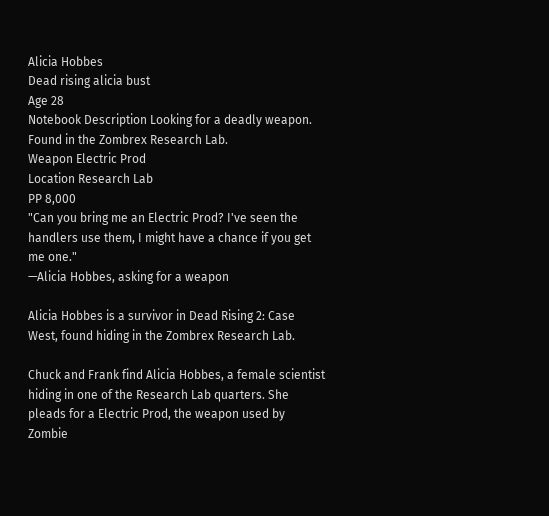Alicia Hobbes
Dead rising alicia bust
Age 28
Notebook Description Looking for a deadly weapon. Found in the Zombrex Research Lab.
Weapon Electric Prod
Location Research Lab
PP 8,000
"Can you bring me an Electric Prod? I've seen the handlers use them, I might have a chance if you get me one."
—Alicia Hobbes, asking for a weapon

Alicia Hobbes is a survivor in Dead Rising 2: Case West, found hiding in the Zombrex Research Lab.

Chuck and Frank find Alicia Hobbes, a female scientist hiding in one of the Research Lab quarters. She pleads for a Electric Prod, the weapon used by Zombie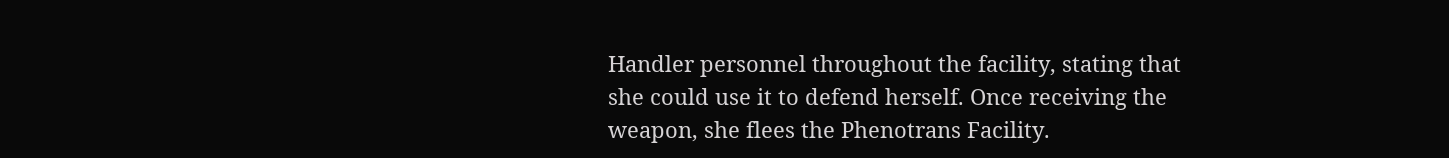Handler personnel throughout the facility, stating that she could use it to defend herself. Once receiving the weapon, she flees the Phenotrans Facility.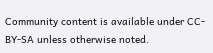Community content is available under CC-BY-SA unless otherwise noted.